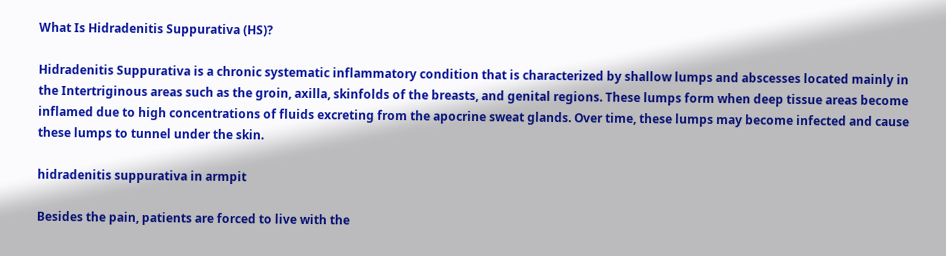What Is Hidradenitis Suppurativa (HS)?

Hidradenitis Suppurativa is a chronic systematic inflammatory condition that is characterized by shallow lumps and abscesses located mainly in the Intertriginous areas such as the groin, axilla, skinfolds of the breasts, and genital regions. These lumps form when deep tissue areas become inflamed due to high concentrations of fluids excreting from the apocrine sweat glands. Over time, these lumps may become infected and cause these lumps to tunnel under the skin.

hidradenitis suppurativa in armpit

Besides the pain, patients are forced to live with the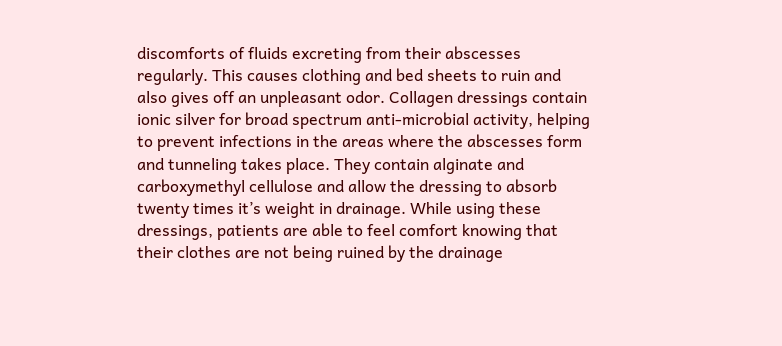discomforts of fluids excreting from their abscesses regularly. This causes clothing and bed sheets to ruin and also gives off an unpleasant odor. Collagen dressings contain ionic silver for broad spectrum anti-microbial activity, helping to prevent infections in the areas where the abscesses form and tunneling takes place. They contain alginate and carboxymethyl cellulose and allow the dressing to absorb twenty times it’s weight in drainage. While using these dressings, patients are able to feel comfort knowing that their clothes are not being ruined by the drainage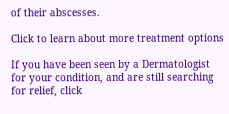of their abscesses.

Click to learn about more treatment options

If you have been seen by a Dermatologist for your condition, and are still searching for relief, click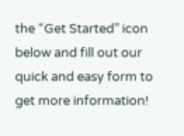the “Get Started” icon below and fill out our quick and easy form to get more information!